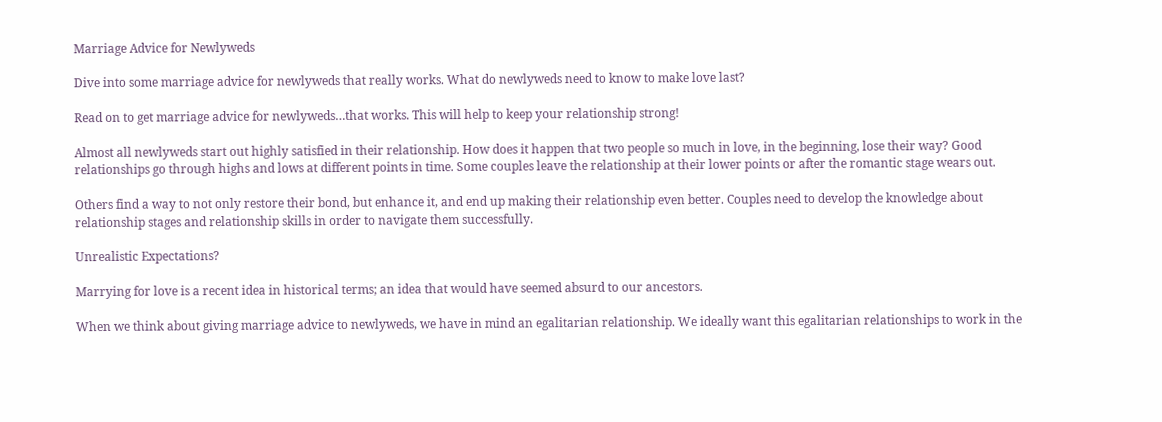Marriage Advice for Newlyweds

Dive into some marriage advice for newlyweds that really works. What do newlyweds need to know to make love last?

Read on to get marriage advice for newlyweds…that works. This will help to keep your relationship strong!

Almost all newlyweds start out highly satisfied in their relationship. How does it happen that two people so much in love, in the beginning, lose their way? Good relationships go through highs and lows at different points in time. Some couples leave the relationship at their lower points or after the romantic stage wears out.

Others find a way to not only restore their bond, but enhance it, and end up making their relationship even better. Couples need to develop the knowledge about relationship stages and relationship skills in order to navigate them successfully.

Unrealistic Expectations?

Marrying for love is a recent idea in historical terms; an idea that would have seemed absurd to our ancestors.

When we think about giving marriage advice to newlyweds, we have in mind an egalitarian relationship. We ideally want this egalitarian relationships to work in the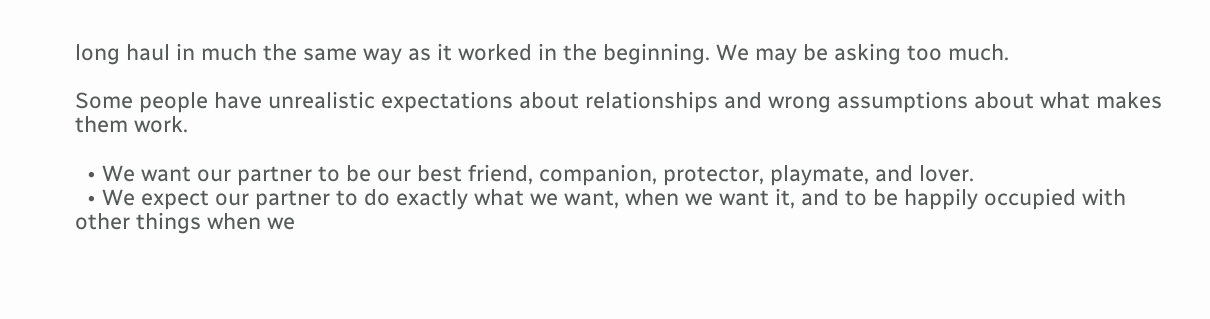long haul in much the same way as it worked in the beginning. We may be asking too much.

Some people have unrealistic expectations about relationships and wrong assumptions about what makes them work.

  • We want our partner to be our best friend, companion, protector, playmate, and lover.
  • We expect our partner to do exactly what we want, when we want it, and to be happily occupied with other things when we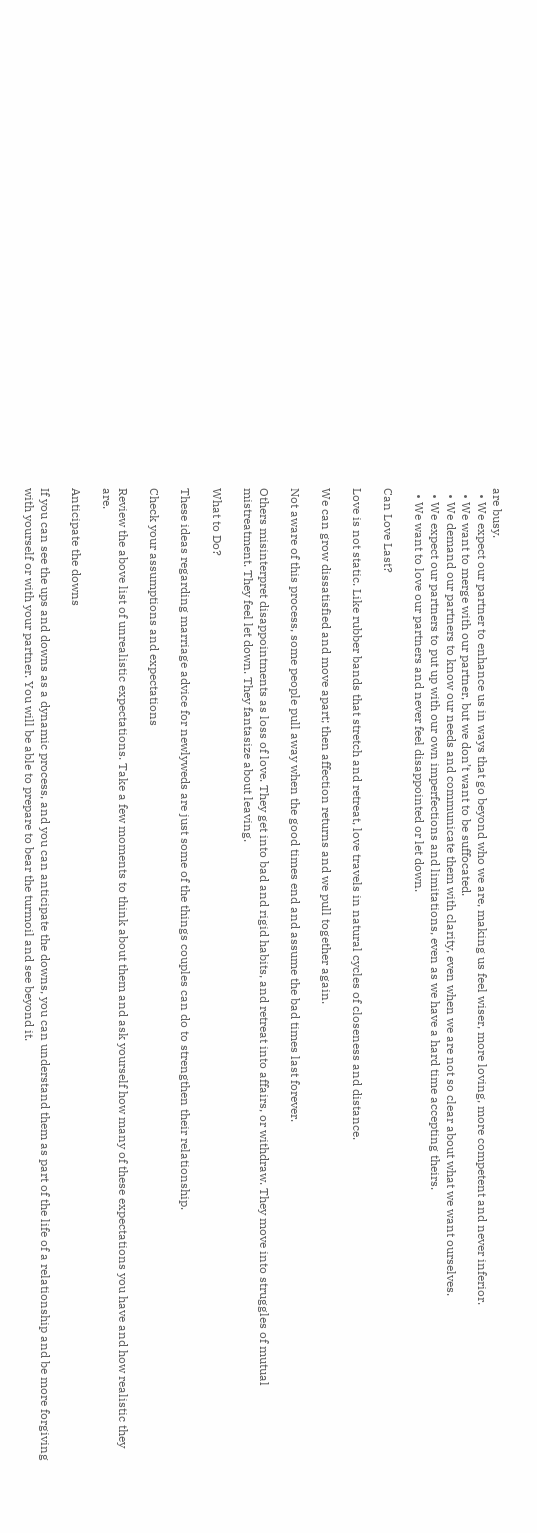are busy.
  • We expect our partner to enhance us in ways that go beyond who we are, making us feel wiser, more loving, more competent and never inferior.
  • We want to merge with our partner, but we don’t want to be suffocated.
  • We demand our partners to know our needs and communicate them with clarity, even when we are not so clear about what we want ourselves.
  • We expect our partners to put up with our own imperfections and limitations, even as we have a hard time accepting theirs.
  • We want to love our partners and never feel disappointed or let down.

Can Love Last?

Love is not static. Like rubber bands that stretch and retreat, love travels in natural cycles of closeness and distance.

We can grow dissatisfied and move apart; then affection returns and we pull together again.

Not aware of this process, some people pull away when the good times end and assume the bad times last forever.

Others misinterpret disappointments as loss of love. They get into bad and rigid habits, and retreat into affairs, or withdraw. They move into struggles of mutual mistreatment. They feel let down. They fantasize about leaving.

What to Do?

These ideas regarding marriage advice for newlyweds are just some of the things couples can do to strengthen their relationship.

Check your assumptions and expectations

Review the above list of unrealistic expectations. Take a few moments to think about them and ask yourself how many of these expectations you have and how realistic they are.

Anticipate the downs

If you can see the ups and downs as a dynamic process, and you can anticipate the downs, you can understand them as part of the life of a relationship and be more forgiving with yourself or with your partner. You will be able to prepare to bear the turmoil and see beyond it.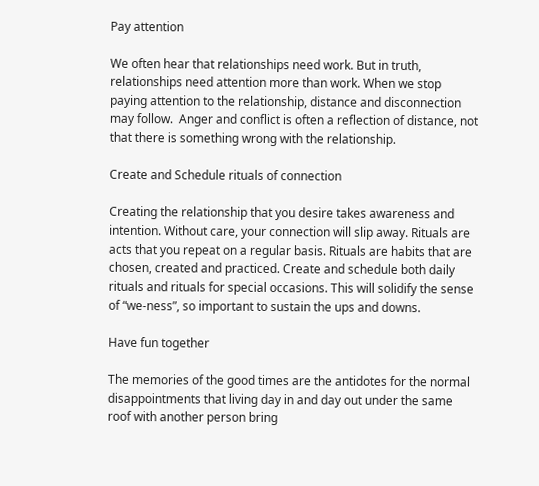Pay attention

We often hear that relationships need work. But in truth, relationships need attention more than work. When we stop paying attention to the relationship, distance and disconnection may follow.  Anger and conflict is often a reflection of distance, not that there is something wrong with the relationship.

Create and Schedule rituals of connection

Creating the relationship that you desire takes awareness and intention. Without care, your connection will slip away. Rituals are acts that you repeat on a regular basis. Rituals are habits that are chosen, created and practiced. Create and schedule both daily rituals and rituals for special occasions. This will solidify the sense of “we-ness”, so important to sustain the ups and downs.

Have fun together

The memories of the good times are the antidotes for the normal disappointments that living day in and day out under the same roof with another person bring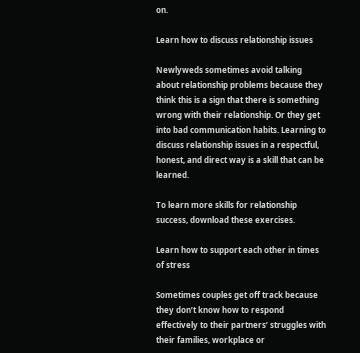on.

Learn how to discuss relationship issues

Newlyweds sometimes avoid talking about relationship problems because they think this is a sign that there is something wrong with their relationship. Or they get into bad communication habits. Learning to discuss relationship issues in a respectful, honest, and direct way is a skill that can be learned.

To learn more skills for relationship success, download these exercises.

Learn how to support each other in times of stress

Sometimes couples get off track because they don’t know how to respond effectively to their partners’ struggles with their families, workplace or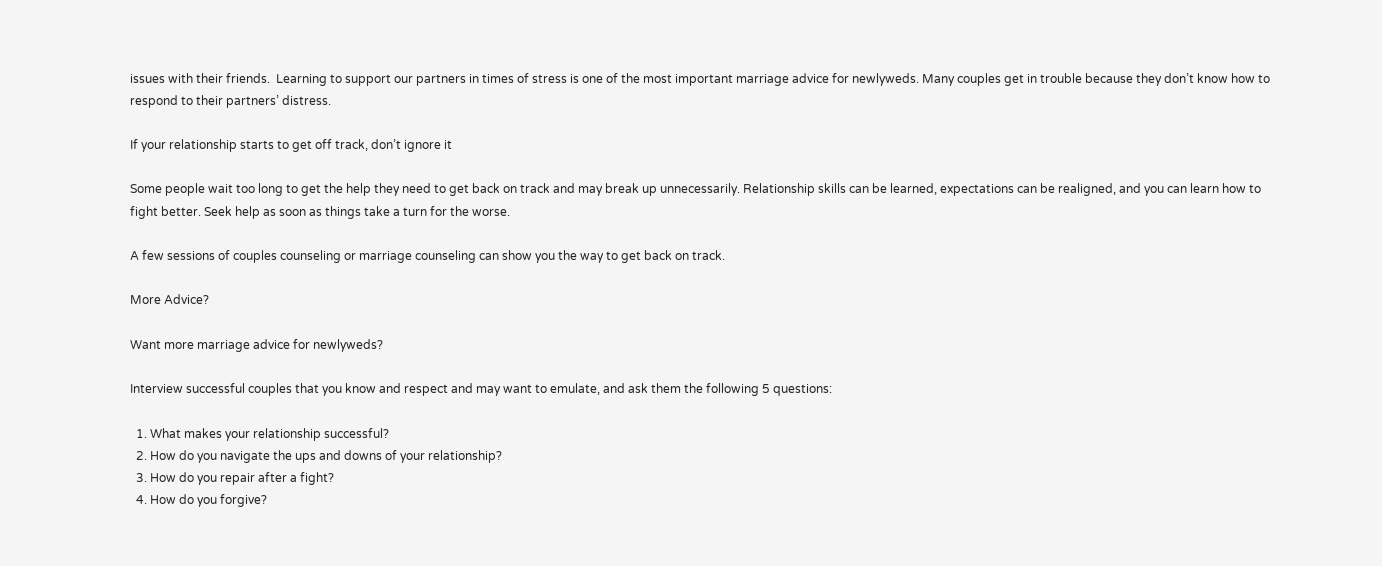issues with their friends.  Learning to support our partners in times of stress is one of the most important marriage advice for newlyweds. Many couples get in trouble because they don’t know how to respond to their partners’ distress.

If your relationship starts to get off track, don’t ignore it

Some people wait too long to get the help they need to get back on track and may break up unnecessarily. Relationship skills can be learned, expectations can be realigned, and you can learn how to fight better. Seek help as soon as things take a turn for the worse.

A few sessions of couples counseling or marriage counseling can show you the way to get back on track.

More Advice?

Want more marriage advice for newlyweds?

Interview successful couples that you know and respect and may want to emulate, and ask them the following 5 questions:

  1. What makes your relationship successful?
  2. How do you navigate the ups and downs of your relationship?
  3. How do you repair after a fight?
  4. How do you forgive?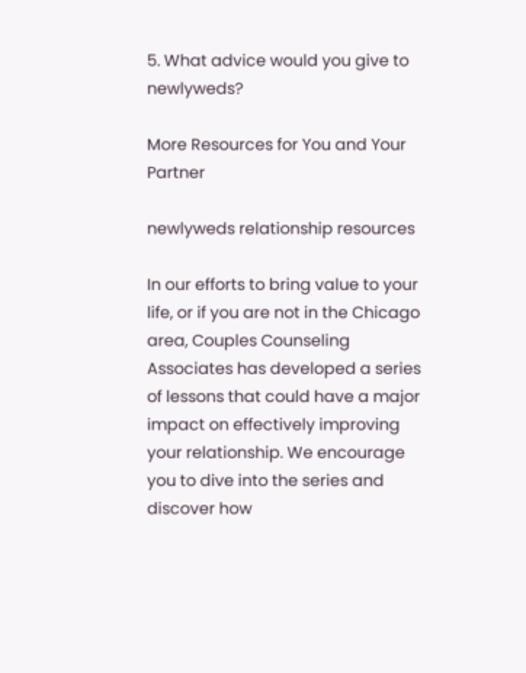5. What advice would you give to newlyweds?

More Resources for You and Your Partner

newlyweds relationship resources

In our efforts to bring value to your life, or if you are not in the Chicago area, Couples Counseling Associates has developed a series of lessons that could have a major impact on effectively improving your relationship. We encourage you to dive into the series and discover how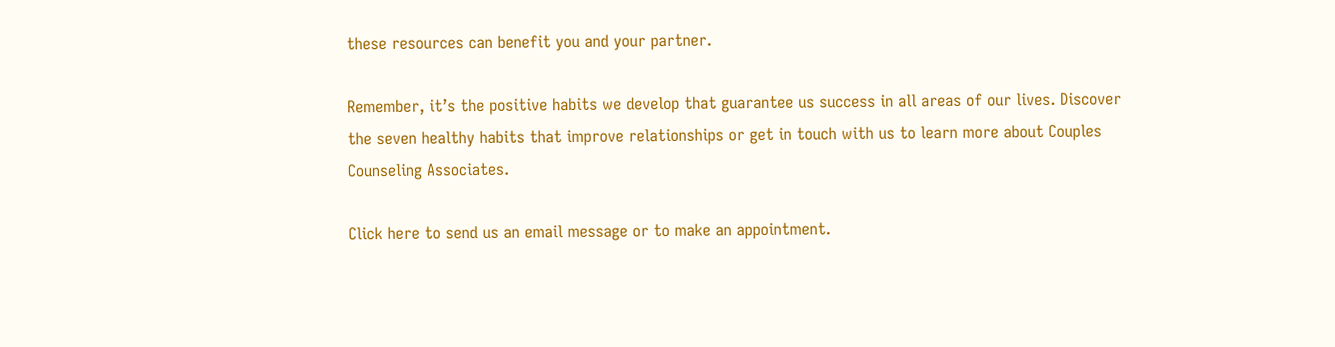these resources can benefit you and your partner.

Remember, it’s the positive habits we develop that guarantee us success in all areas of our lives. Discover the seven healthy habits that improve relationships or get in touch with us to learn more about Couples Counseling Associates.

Click here to send us an email message or to make an appointment.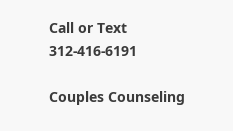Call or Text 312-416-6191

Couples Counseling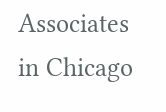Associates in Chicago